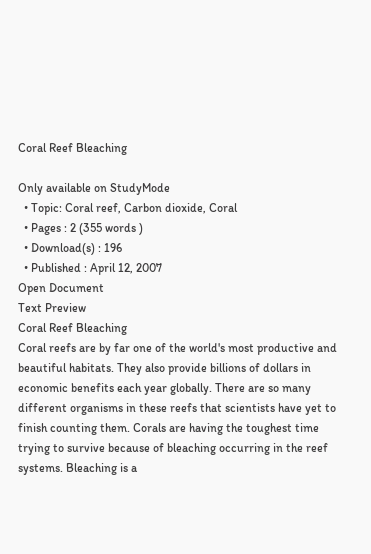Coral Reef Bleaching

Only available on StudyMode
  • Topic: Coral reef, Carbon dioxide, Coral
  • Pages : 2 (355 words )
  • Download(s) : 196
  • Published : April 12, 2007
Open Document
Text Preview
Coral Reef Bleaching
Coral reefs are by far one of the world's most productive and beautiful habitats. They also provide billions of dollars in economic benefits each year globally. There are so many different organisms in these reefs that scientists have yet to finish counting them. Corals are having the toughest time trying to survive because of bleaching occurring in the reef systems. Bleaching is a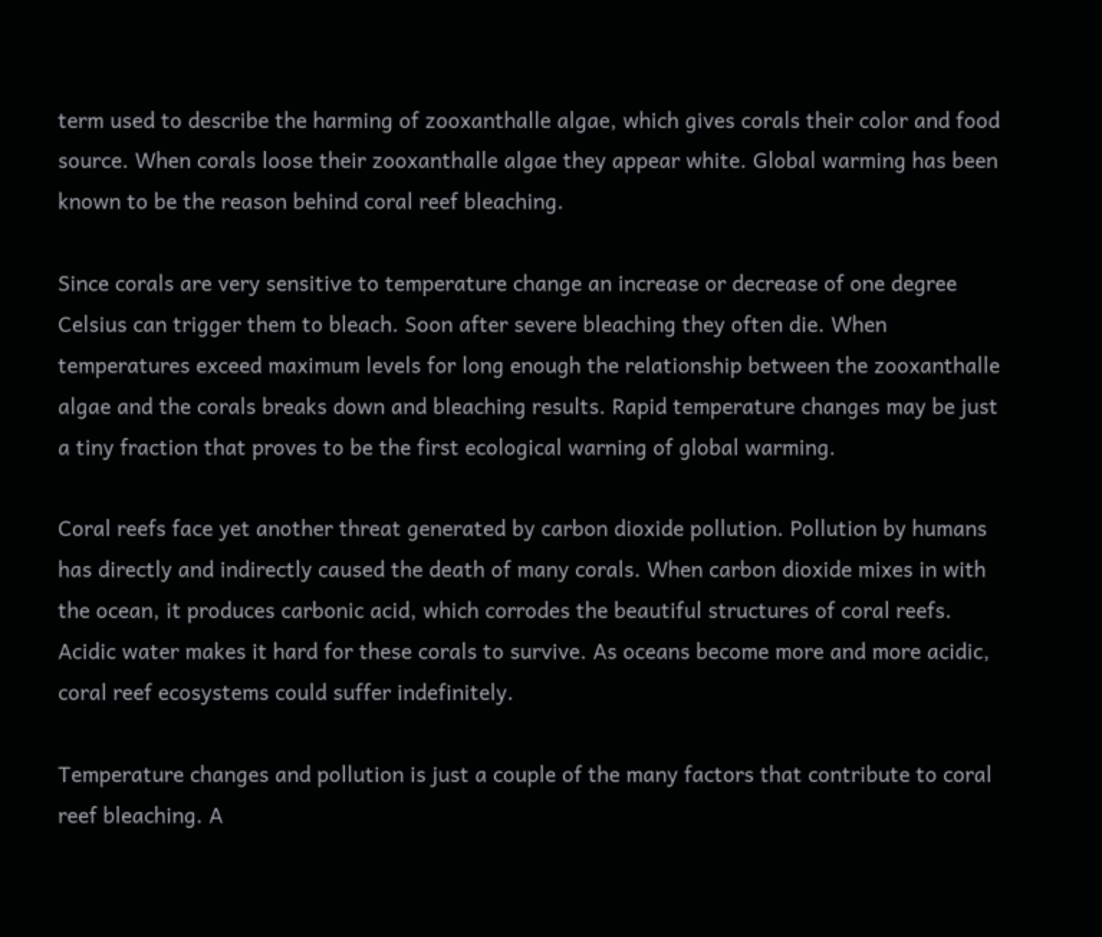term used to describe the harming of zooxanthalle algae, which gives corals their color and food source. When corals loose their zooxanthalle algae they appear white. Global warming has been known to be the reason behind coral reef bleaching.

Since corals are very sensitive to temperature change an increase or decrease of one degree Celsius can trigger them to bleach. Soon after severe bleaching they often die. When temperatures exceed maximum levels for long enough the relationship between the zooxanthalle algae and the corals breaks down and bleaching results. Rapid temperature changes may be just a tiny fraction that proves to be the first ecological warning of global warming.

Coral reefs face yet another threat generated by carbon dioxide pollution. Pollution by humans has directly and indirectly caused the death of many corals. When carbon dioxide mixes in with the ocean, it produces carbonic acid, which corrodes the beautiful structures of coral reefs. Acidic water makes it hard for these corals to survive. As oceans become more and more acidic, coral reef ecosystems could suffer indefinitely.

Temperature changes and pollution is just a couple of the many factors that contribute to coral reef bleaching. A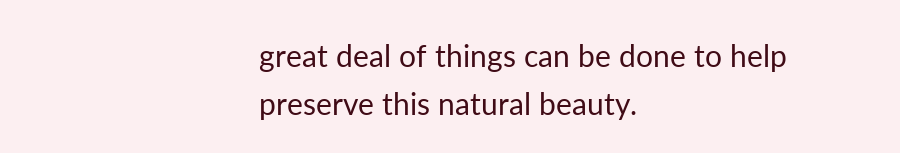great deal of things can be done to help preserve this natural beauty.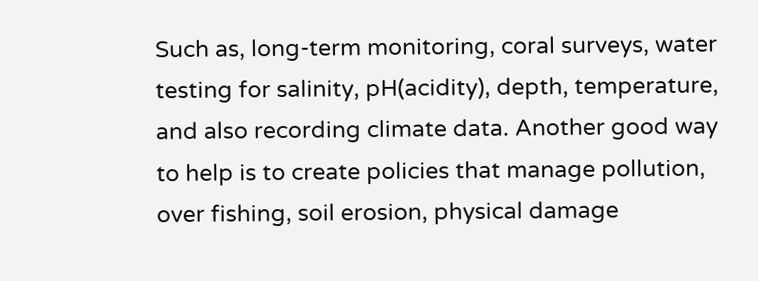Such as, long-term monitoring, coral surveys, water testing for salinity, pH(acidity), depth, temperature, and also recording climate data. Another good way to help is to create policies that manage pollution, over fishing, soil erosion, physical damage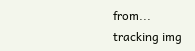from...
tracking img